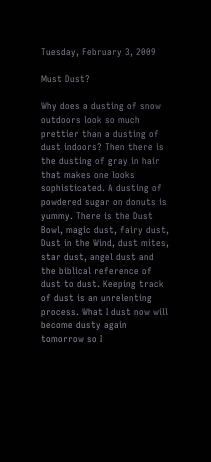Tuesday, February 3, 2009

Must Dust?

Why does a dusting of snow outdoors look so much prettier than a dusting of dust indoors? Then there is the dusting of gray in hair that makes one looks sophisticated. A dusting of powdered sugar on donuts is yummy. There is the Dust Bowl, magic dust, fairy dust, Dust in the Wind, dust mites, star dust, angel dust and the biblical reference of dust to dust. Keeping track of dust is an unrelenting process. What I dust now will become dusty again tomorrow so I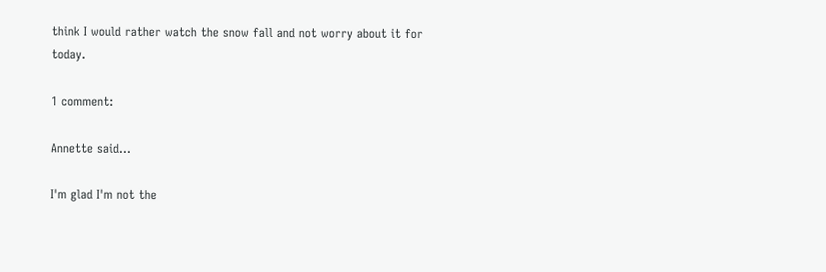think I would rather watch the snow fall and not worry about it for today.

1 comment:

Annette said...

I'm glad I'm not the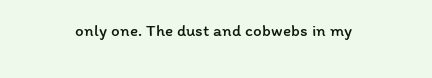only one. The dust and cobwebs in my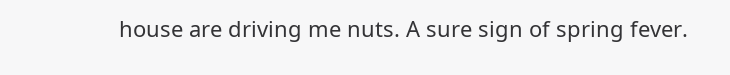house are driving me nuts. A sure sign of spring fever.